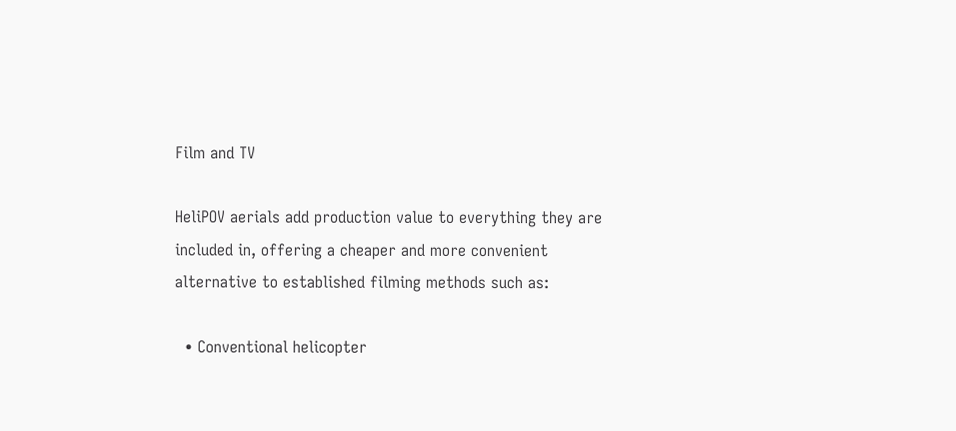Film and TV

HeliPOV aerials add production value to everything they are included in, offering a cheaper and more convenient alternative to established filming methods such as:

  • Conventional helicopter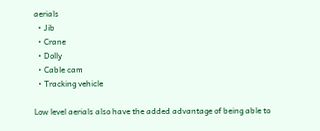aerials
  • Jib
  • Crane
  • Dolly
  • Cable cam
  • Tracking vehicle

Low level aerials also have the added advantage of being able to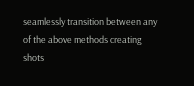seamlessly transition between any of the above methods creating shots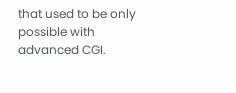that used to be only possible with advanced CGI.